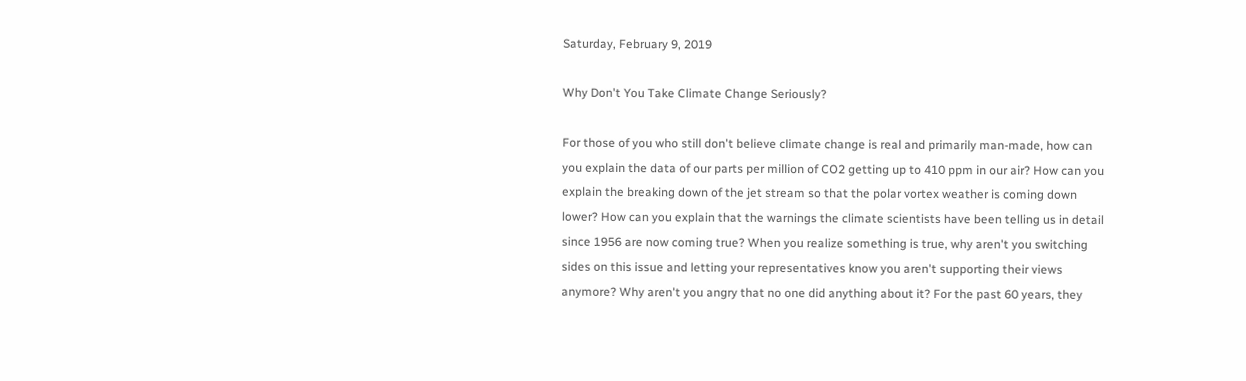Saturday, February 9, 2019

Why Don't You Take Climate Change Seriously?

For those of you who still don't believe climate change is real and primarily man-made, how can you explain the data of our parts per million of CO2 getting up to 410 ppm in our air? How can you explain the breaking down of the jet stream so that the polar vortex weather is coming down lower? How can you explain that the warnings the climate scientists have been telling us in detail since 1956 are now coming true? When you realize something is true, why aren't you switching sides on this issue and letting your representatives know you aren't supporting their views anymore? Why aren't you angry that no one did anything about it? For the past 60 years, they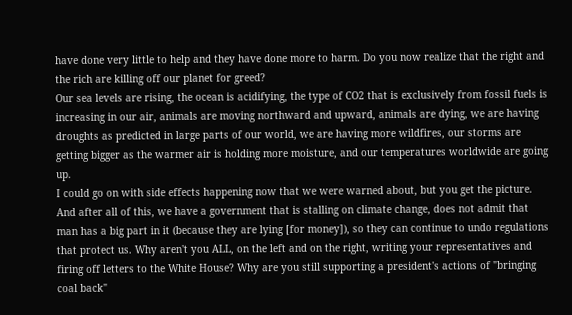have done very little to help and they have done more to harm. Do you now realize that the right and the rich are killing off our planet for greed?
Our sea levels are rising, the ocean is acidifying, the type of CO2 that is exclusively from fossil fuels is increasing in our air, animals are moving northward and upward, animals are dying, we are having droughts as predicted in large parts of our world, we are having more wildfires, our storms are getting bigger as the warmer air is holding more moisture, and our temperatures worldwide are going up.
I could go on with side effects happening now that we were warned about, but you get the picture. And after all of this, we have a government that is stalling on climate change, does not admit that man has a big part in it (because they are lying [for money]), so they can continue to undo regulations that protect us. Why aren't you ALL, on the left and on the right, writing your representatives and firing off letters to the White House? Why are you still supporting a president's actions of "bringing coal back"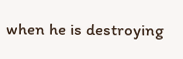when he is destroying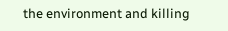the environment and killing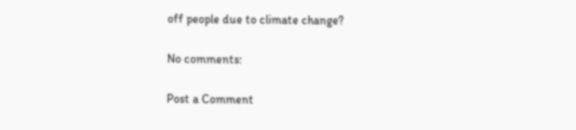off people due to climate change?

No comments:

Post a Comment